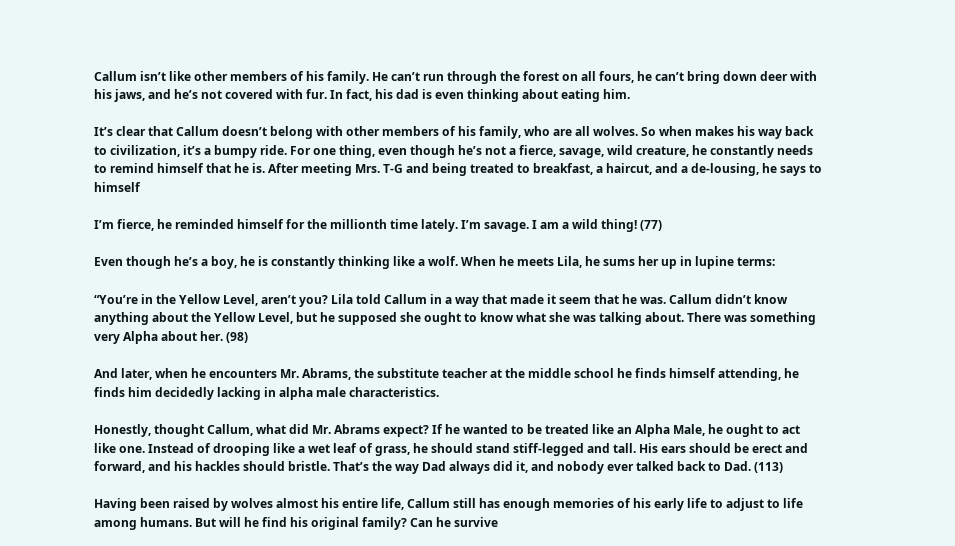Callum isn’t like other members of his family. He can’t run through the forest on all fours, he can’t bring down deer with his jaws, and he’s not covered with fur. In fact, his dad is even thinking about eating him.

It’s clear that Callum doesn’t belong with other members of his family, who are all wolves. So when makes his way back to civilization, it’s a bumpy ride. For one thing, even though he’s not a fierce, savage, wild creature, he constantly needs to remind himself that he is. After meeting Mrs. T-G and being treated to breakfast, a haircut, and a de-lousing, he says to himself

I’m fierce, he reminded himself for the millionth time lately. I’m savage. I am a wild thing! (77)

Even though he’s a boy, he is constantly thinking like a wolf. When he meets Lila, he sums her up in lupine terms:

“You’re in the Yellow Level, aren’t you? Lila told Callum in a way that made it seem that he was. Callum didn’t know anything about the Yellow Level, but he supposed she ought to know what she was talking about. There was something very Alpha about her. (98)

And later, when he encounters Mr. Abrams, the substitute teacher at the middle school he finds himself attending, he finds him decidedly lacking in alpha male characteristics.

Honestly, thought Callum, what did Mr. Abrams expect? If he wanted to be treated like an Alpha Male, he ought to act like one. Instead of drooping like a wet leaf of grass, he should stand stiff-legged and tall. His ears should be erect and forward, and his hackles should bristle. That’s the way Dad always did it, and nobody ever talked back to Dad. (113)

Having been raised by wolves almost his entire life, Callum still has enough memories of his early life to adjust to life among humans. But will he find his original family? Can he survive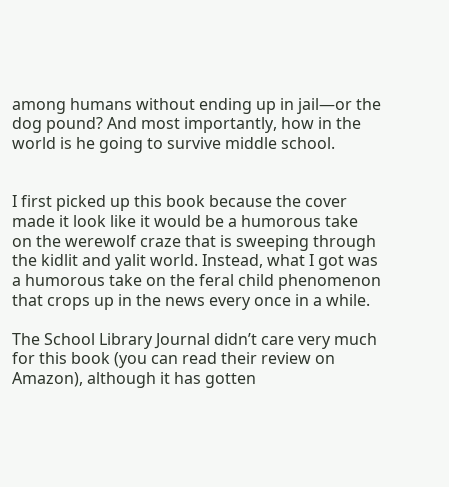among humans without ending up in jail—or the dog pound? And most importantly, how in the world is he going to survive middle school.


I first picked up this book because the cover made it look like it would be a humorous take on the werewolf craze that is sweeping through the kidlit and yalit world. Instead, what I got was a humorous take on the feral child phenomenon that crops up in the news every once in a while.

The School Library Journal didn’t care very much for this book (you can read their review on Amazon), although it has gotten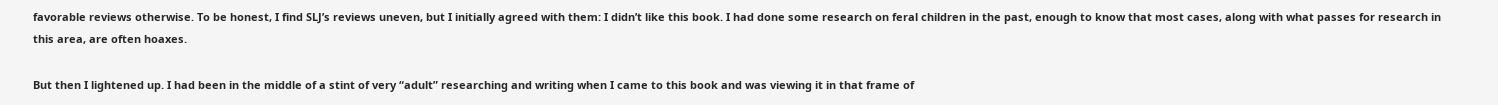favorable reviews otherwise. To be honest, I find SLJ’s reviews uneven, but I initially agreed with them: I didn’t like this book. I had done some research on feral children in the past, enough to know that most cases, along with what passes for research in this area, are often hoaxes.

But then I lightened up. I had been in the middle of a stint of very “adult” researching and writing when I came to this book and was viewing it in that frame of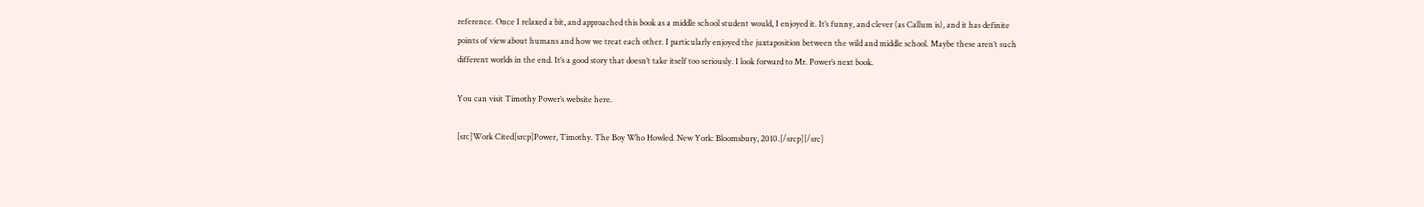reference. Once I relaxed a bit, and approached this book as a middle school student would, I enjoyed it. It’s funny, and clever (as Callum is), and it has definite points of view about humans and how we treat each other. I particularly enjoyed the juxtaposition between the wild and middle school. Maybe these aren’t such different worlds in the end. It’s a good story that doesn’t take itself too seriously. I look forward to Mr. Power’s next book.

You can visit Timothy Power’s website here.

[src]Work Cited[srcp]Power, Timothy. The Boy Who Howled. New York: Bloomsbury, 2010.[/srcp][/src]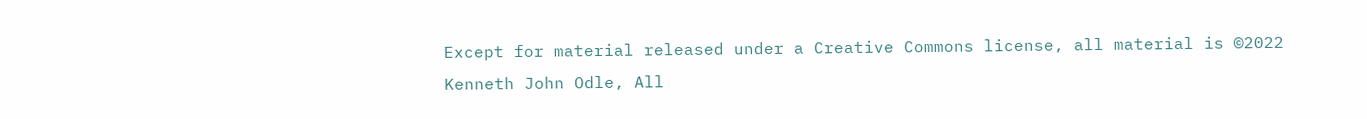Except for material released under a Creative Commons license, all material is ©2022 Kenneth John Odle, All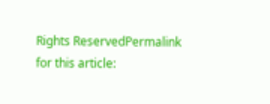Rights ReservedPermalink for this article: